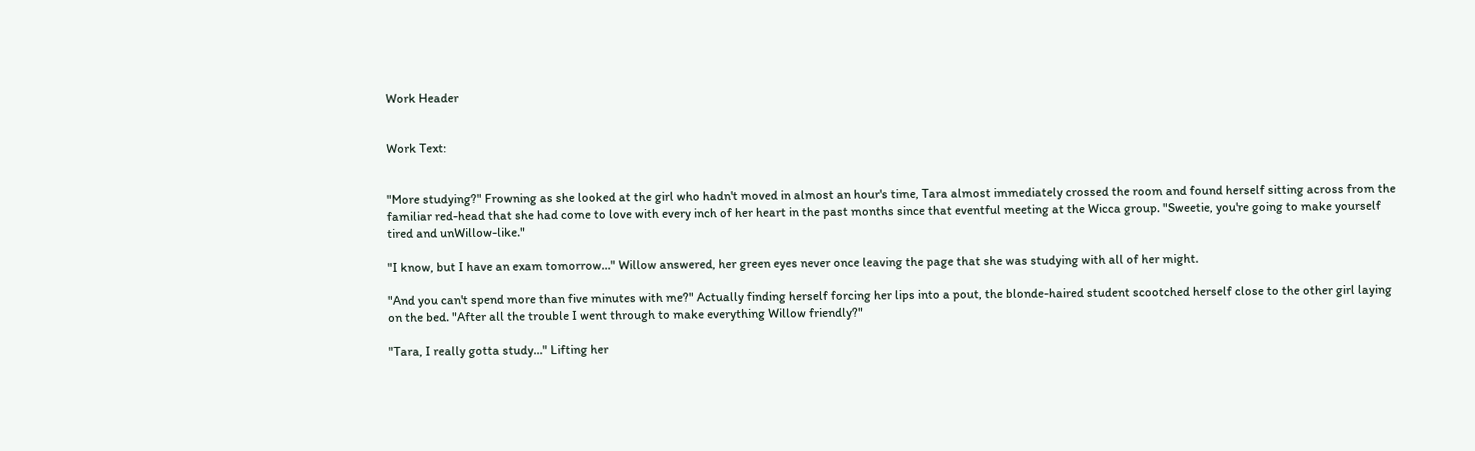Work Header


Work Text:


"More studying?" Frowning as she looked at the girl who hadn't moved in almost an hour's time, Tara almost immediately crossed the room and found herself sitting across from the familiar red-head that she had come to love with every inch of her heart in the past months since that eventful meeting at the Wicca group. "Sweetie, you're going to make yourself tired and unWillow-like."

"I know, but I have an exam tomorrow…" Willow answered, her green eyes never once leaving the page that she was studying with all of her might.

"And you can't spend more than five minutes with me?" Actually finding herself forcing her lips into a pout, the blonde-haired student scootched herself close to the other girl laying on the bed. "After all the trouble I went through to make everything Willow friendly?"

"Tara, I really gotta study…" Lifting her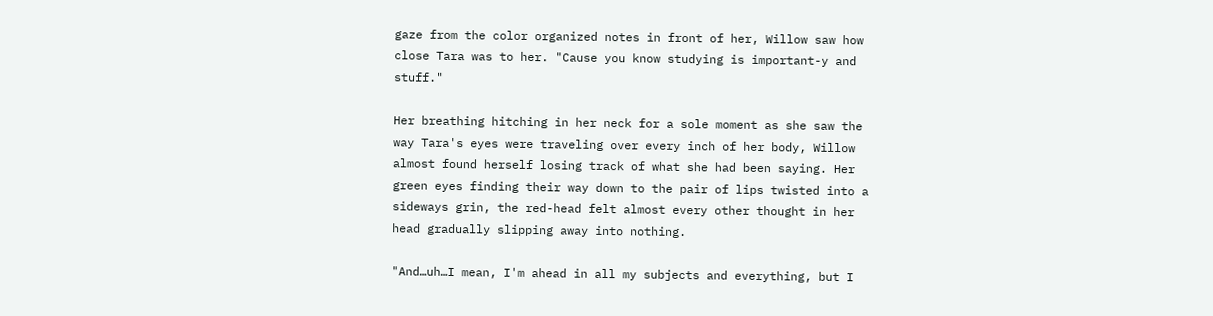gaze from the color organized notes in front of her, Willow saw how close Tara was to her. "Cause you know studying is important-y and stuff."

Her breathing hitching in her neck for a sole moment as she saw the way Tara's eyes were traveling over every inch of her body, Willow almost found herself losing track of what she had been saying. Her green eyes finding their way down to the pair of lips twisted into a sideways grin, the red-head felt almost every other thought in her head gradually slipping away into nothing.

"And…uh…I mean, I'm ahead in all my subjects and everything, but I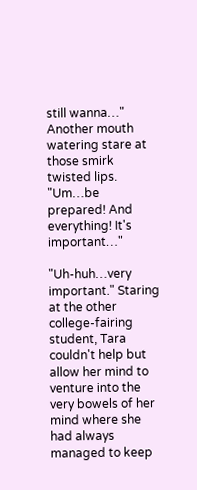still wanna…" Another mouth watering stare at those smirk twisted lips. "Um…be prepared! And everything! It's important…"

"Uh-huh…very important." Staring at the other college-fairing student, Tara couldn't help but allow her mind to venture into the very bowels of her mind where she had always managed to keep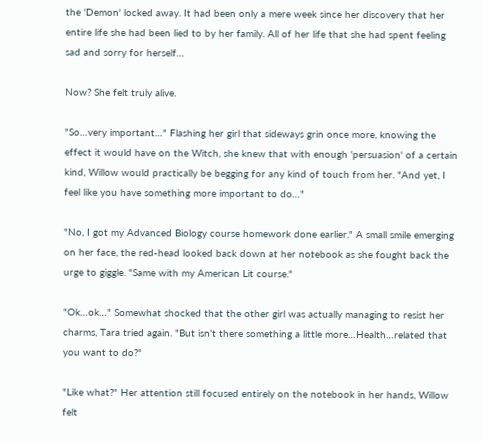the 'Demon' locked away. It had been only a mere week since her discovery that her entire life she had been lied to by her family. All of her life that she had spent feeling sad and sorry for herself…

Now? She felt truly alive.

"So…very important…" Flashing her girl that sideways grin once more, knowing the effect it would have on the Witch, she knew that with enough 'persuasion' of a certain kind, Willow would practically be begging for any kind of touch from her. "And yet, I feel like you have something more important to do…"

"No, I got my Advanced Biology course homework done earlier." A small smile emerging on her face, the red-head looked back down at her notebook as she fought back the urge to giggle. "Same with my American Lit course."

"Ok…ok…" Somewhat shocked that the other girl was actually managing to resist her charms, Tara tried again. "But isn't there something a little more…Health…related that you want to do?"

"Like what?" Her attention still focused entirely on the notebook in her hands, Willow felt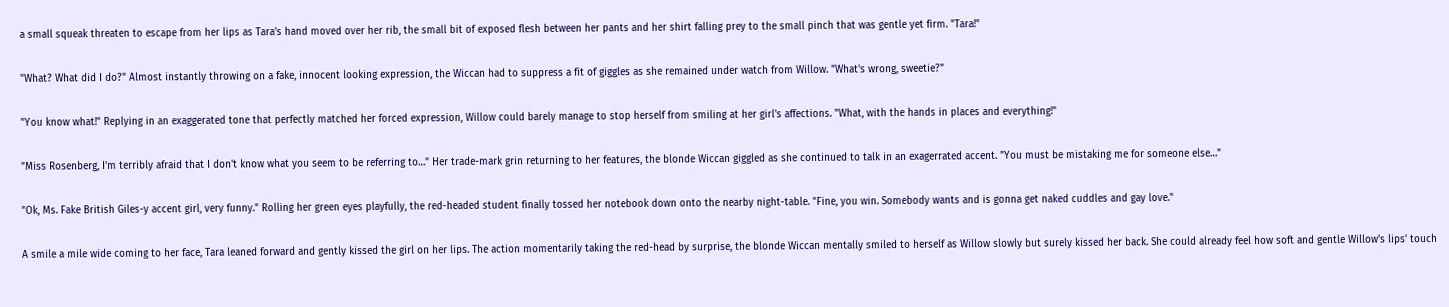a small squeak threaten to escape from her lips as Tara's hand moved over her rib, the small bit of exposed flesh between her pants and her shirt falling prey to the small pinch that was gentle yet firm. "Tara!"

"What? What did I do?" Almost instantly throwing on a fake, innocent looking expression, the Wiccan had to suppress a fit of giggles as she remained under watch from Willow. "What's wrong, sweetie?"

"You know what!" Replying in an exaggerated tone that perfectly matched her forced expression, Willow could barely manage to stop herself from smiling at her girl's affections. "What, with the hands in places and everything!"

"Miss Rosenberg, I'm terribly afraid that I don't know what you seem to be referring to…" Her trade-mark grin returning to her features, the blonde Wiccan giggled as she continued to talk in an exagerrated accent. "You must be mistaking me for someone else…"

"Ok, Ms. Fake British Giles-y accent girl, very funny." Rolling her green eyes playfully, the red-headed student finally tossed her notebook down onto the nearby night-table. "Fine, you win. Somebody wants and is gonna get naked cuddles and gay love."

A smile a mile wide coming to her face, Tara leaned forward and gently kissed the girl on her lips. The action momentarily taking the red-head by surprise, the blonde Wiccan mentally smiled to herself as Willow slowly but surely kissed her back. She could already feel how soft and gentle Willow's lips' touch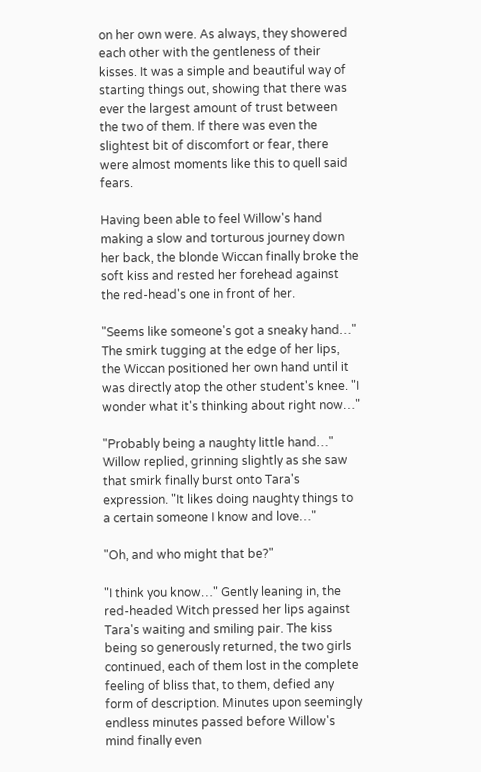on her own were. As always, they showered each other with the gentleness of their kisses. It was a simple and beautiful way of starting things out, showing that there was ever the largest amount of trust between the two of them. If there was even the slightest bit of discomfort or fear, there were almost moments like this to quell said fears.

Having been able to feel Willow's hand making a slow and torturous journey down her back, the blonde Wiccan finally broke the soft kiss and rested her forehead against the red-head's one in front of her.

"Seems like someone's got a sneaky hand…" The smirk tugging at the edge of her lips, the Wiccan positioned her own hand until it was directly atop the other student's knee. "I wonder what it's thinking about right now…"

"Probably being a naughty little hand…" Willow replied, grinning slightly as she saw that smirk finally burst onto Tara's expression. "It likes doing naughty things to a certain someone I know and love…"

"Oh, and who might that be?"

"I think you know…" Gently leaning in, the red-headed Witch pressed her lips against Tara's waiting and smiling pair. The kiss being so generously returned, the two girls continued, each of them lost in the complete feeling of bliss that, to them, defied any form of description. Minutes upon seemingly endless minutes passed before Willow's mind finally even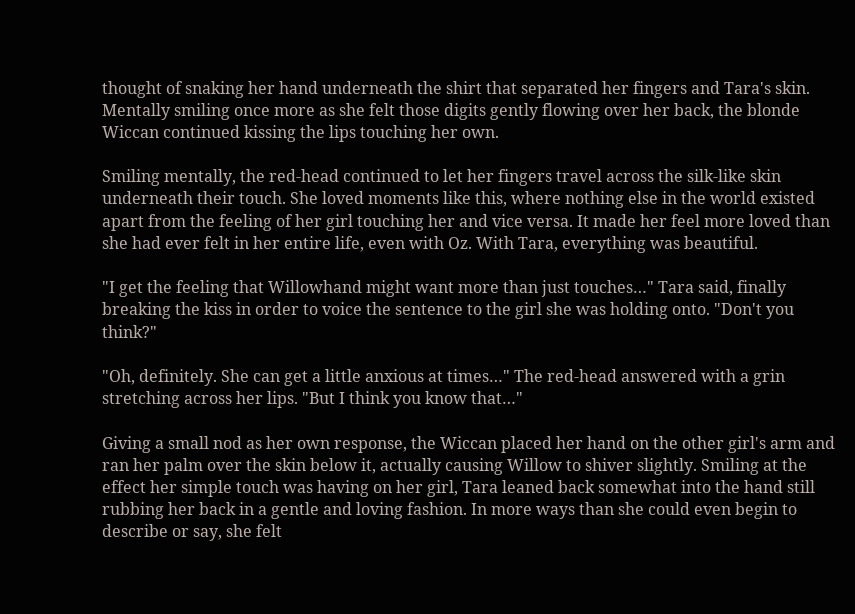thought of snaking her hand underneath the shirt that separated her fingers and Tara's skin. Mentally smiling once more as she felt those digits gently flowing over her back, the blonde Wiccan continued kissing the lips touching her own.

Smiling mentally, the red-head continued to let her fingers travel across the silk-like skin underneath their touch. She loved moments like this, where nothing else in the world existed apart from the feeling of her girl touching her and vice versa. It made her feel more loved than she had ever felt in her entire life, even with Oz. With Tara, everything was beautiful.

"I get the feeling that Willowhand might want more than just touches…" Tara said, finally breaking the kiss in order to voice the sentence to the girl she was holding onto. "Don't you think?"

"Oh, definitely. She can get a little anxious at times…" The red-head answered with a grin stretching across her lips. "But I think you know that…"

Giving a small nod as her own response, the Wiccan placed her hand on the other girl's arm and ran her palm over the skin below it, actually causing Willow to shiver slightly. Smiling at the effect her simple touch was having on her girl, Tara leaned back somewhat into the hand still rubbing her back in a gentle and loving fashion. In more ways than she could even begin to describe or say, she felt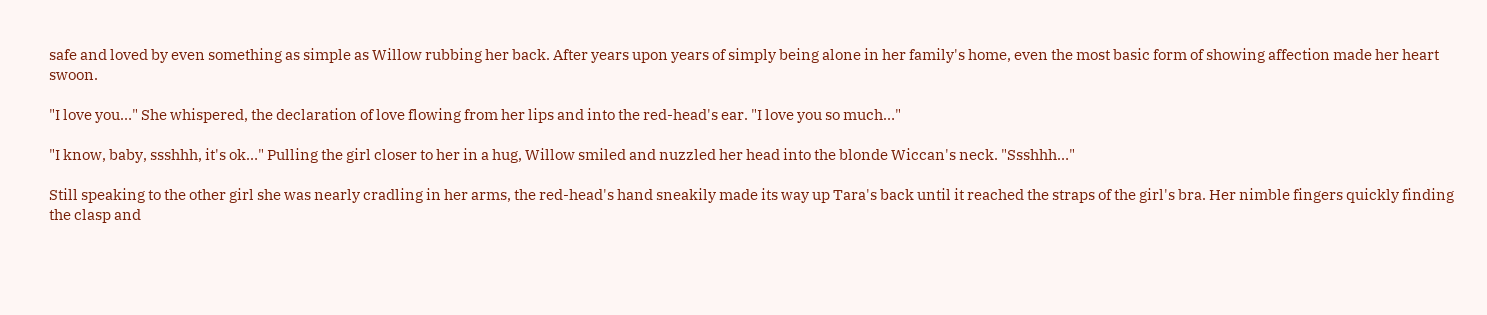safe and loved by even something as simple as Willow rubbing her back. After years upon years of simply being alone in her family's home, even the most basic form of showing affection made her heart swoon.

"I love you…" She whispered, the declaration of love flowing from her lips and into the red-head's ear. "I love you so much…"

"I know, baby, ssshhh, it's ok…" Pulling the girl closer to her in a hug, Willow smiled and nuzzled her head into the blonde Wiccan's neck. "Ssshhh…"

Still speaking to the other girl she was nearly cradling in her arms, the red-head's hand sneakily made its way up Tara's back until it reached the straps of the girl's bra. Her nimble fingers quickly finding the clasp and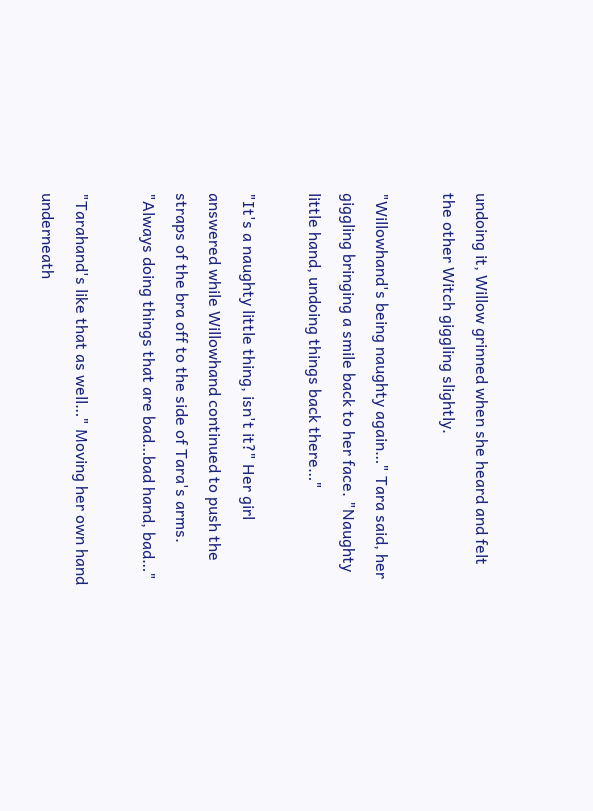undoing it, Willow grinned when she heard and felt the other Witch giggling slightly.

"Willowhand's being naughty again…" Tara said, her giggling bringing a smile back to her face. "Naughty little hand, undoing things back there…"

"It's a naughty little thing, isn't it?" Her girl answered while Willowhand continued to push the straps of the bra off to the side of Tara's arms. "Always doing things that are bad…bad hand, bad…"

"Tarahand's like that as well…" Moving her own hand underneath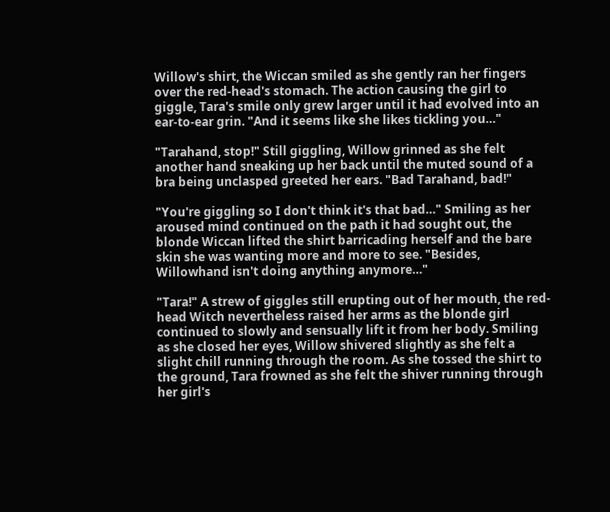Willow's shirt, the Wiccan smiled as she gently ran her fingers over the red-head's stomach. The action causing the girl to giggle, Tara's smile only grew larger until it had evolved into an ear-to-ear grin. "And it seems like she likes tickling you…"

"Tarahand, stop!" Still giggling, Willow grinned as she felt another hand sneaking up her back until the muted sound of a bra being unclasped greeted her ears. "Bad Tarahand, bad!"

"You're giggling so I don't think it's that bad…" Smiling as her aroused mind continued on the path it had sought out, the blonde Wiccan lifted the shirt barricading herself and the bare skin she was wanting more and more to see. "Besides, Willowhand isn't doing anything anymore…"

"Tara!" A strew of giggles still erupting out of her mouth, the red-head Witch nevertheless raised her arms as the blonde girl continued to slowly and sensually lift it from her body. Smiling as she closed her eyes, Willow shivered slightly as she felt a slight chill running through the room. As she tossed the shirt to the ground, Tara frowned as she felt the shiver running through her girl's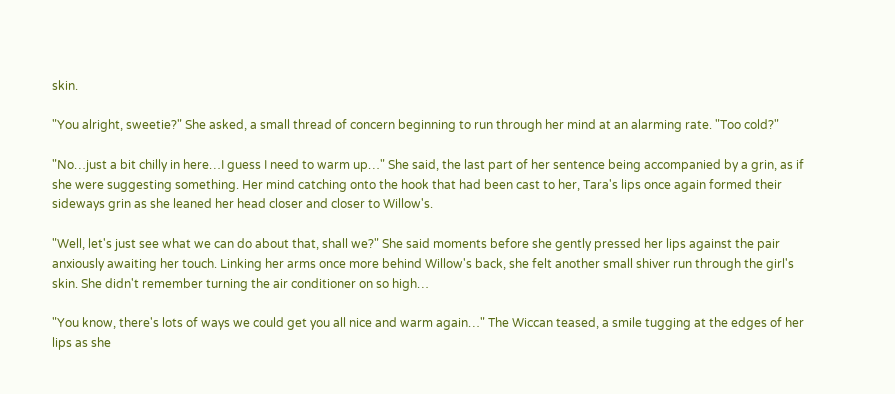skin.

"You alright, sweetie?" She asked, a small thread of concern beginning to run through her mind at an alarming rate. "Too cold?"

"No…just a bit chilly in here…I guess I need to warm up…" She said, the last part of her sentence being accompanied by a grin, as if she were suggesting something. Her mind catching onto the hook that had been cast to her, Tara's lips once again formed their sideways grin as she leaned her head closer and closer to Willow's.

"Well, let's just see what we can do about that, shall we?" She said moments before she gently pressed her lips against the pair anxiously awaiting her touch. Linking her arms once more behind Willow's back, she felt another small shiver run through the girl's skin. She didn't remember turning the air conditioner on so high…

"You know, there's lots of ways we could get you all nice and warm again…" The Wiccan teased, a smile tugging at the edges of her lips as she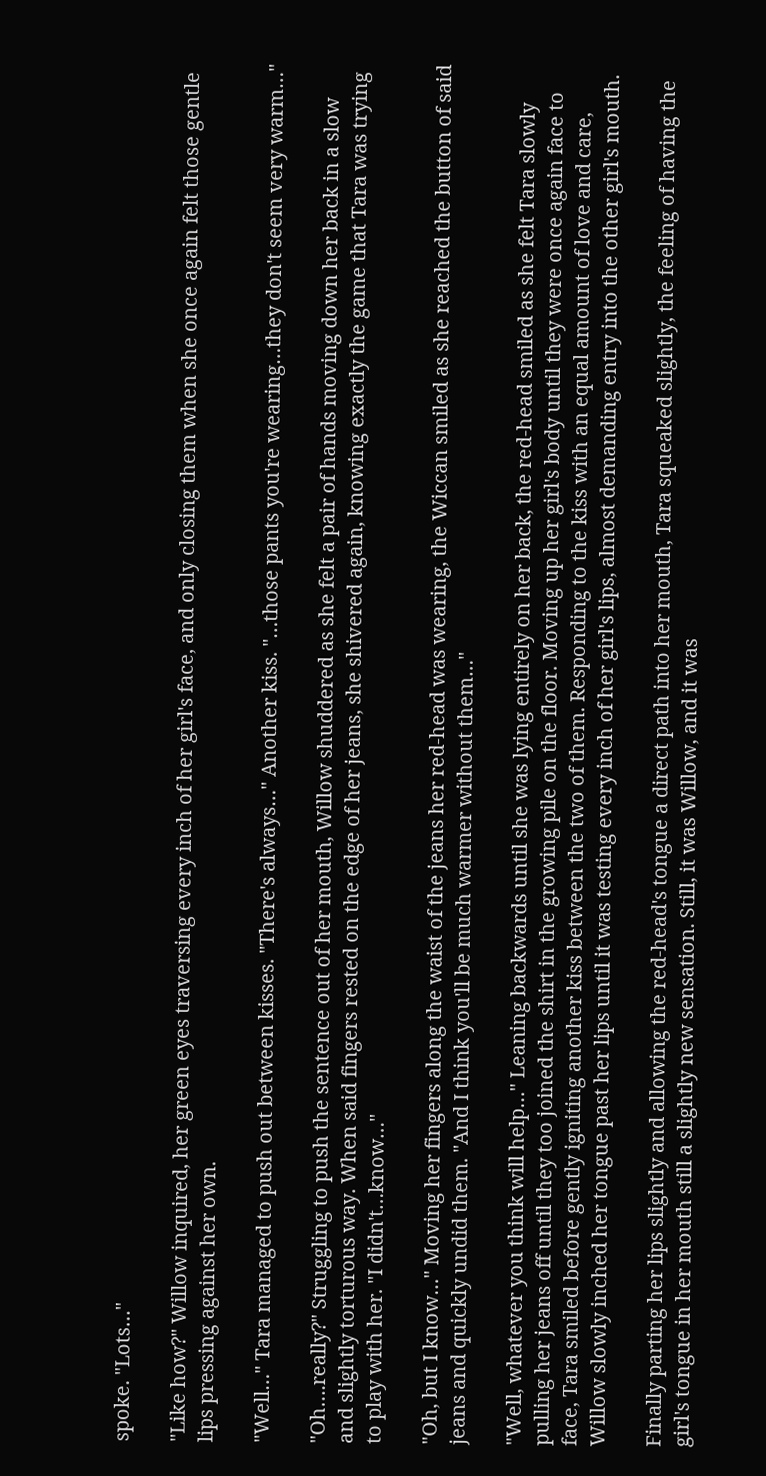spoke. "Lots…"

"Like how?" Willow inquired, her green eyes traversing every inch of her girl's face, and only closing them when she once again felt those gentle lips pressing against her own.

"Well…" Tara managed to push out between kisses. "There's always…" Another kiss. "…those pants you're wearing…they don't seem very warm…"

"Oh….really?" Struggling to push the sentence out of her mouth, Willow shuddered as she felt a pair of hands moving down her back in a slow and slightly torturous way. When said fingers rested on the edge of her jeans, she shivered again, knowing exactly the game that Tara was trying to play with her. "I didn't…know…"

"Oh, but I know…" Moving her fingers along the waist of the jeans her red-head was wearing, the Wiccan smiled as she reached the button of said jeans and quickly undid them. "And I think you'll be much warmer without them…"

"Well, whatever you think will help…" Leaning backwards until she was lying entirely on her back, the red-head smiled as she felt Tara slowly pulling her jeans off until they too joined the shirt in the growing pile on the floor. Moving up her girl's body until they were once again face to face, Tara smiled before gently igniting another kiss between the two of them. Responding to the kiss with an equal amount of love and care, Willow slowly inched her tongue past her lips until it was testing every inch of her girl's lips, almost demanding entry into the other girl's mouth.

Finally parting her lips slightly and allowing the red-head's tongue a direct path into her mouth, Tara squeaked slightly, the feeling of having the girl's tongue in her mouth still a slightly new sensation. Still, it was Willow, and it was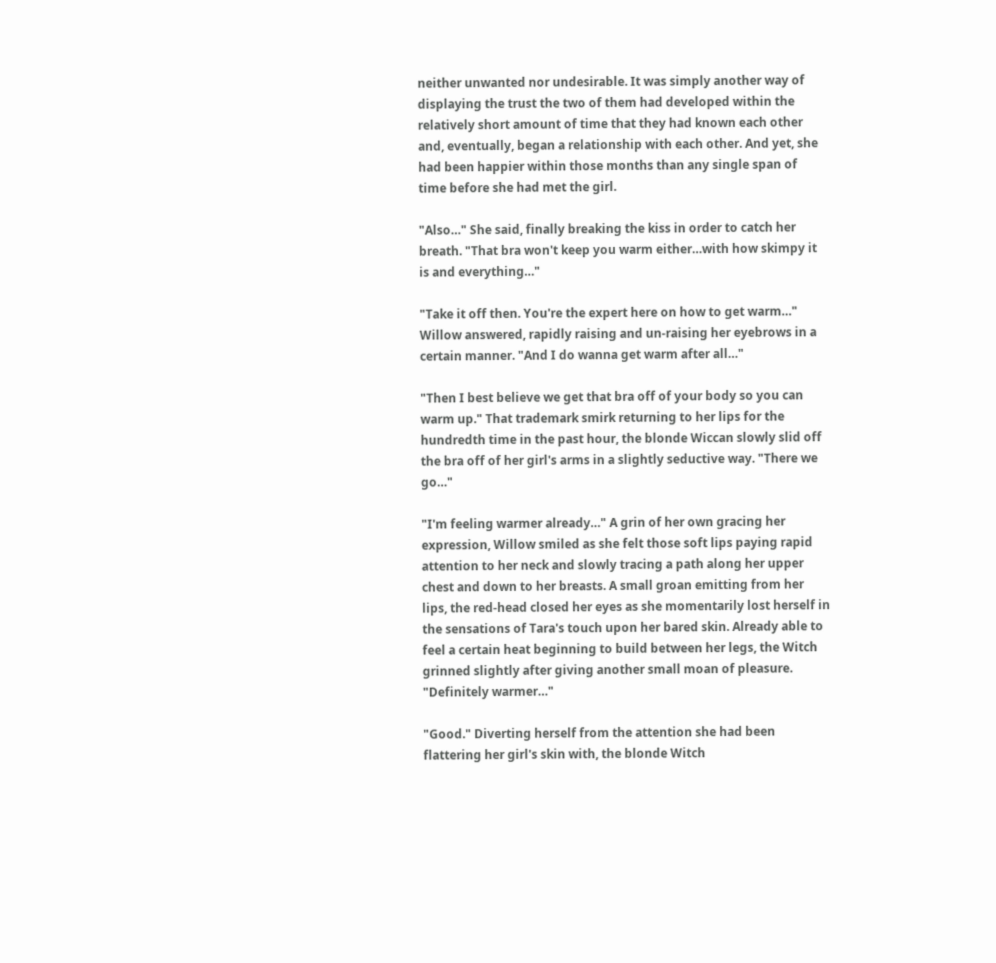neither unwanted nor undesirable. It was simply another way of displaying the trust the two of them had developed within the relatively short amount of time that they had known each other and, eventually, began a relationship with each other. And yet, she had been happier within those months than any single span of time before she had met the girl.

"Also…" She said, finally breaking the kiss in order to catch her breath. "That bra won't keep you warm either…with how skimpy it is and everything…"

"Take it off then. You're the expert here on how to get warm…" Willow answered, rapidly raising and un-raising her eyebrows in a certain manner. "And I do wanna get warm after all…"

"Then I best believe we get that bra off of your body so you can warm up." That trademark smirk returning to her lips for the hundredth time in the past hour, the blonde Wiccan slowly slid off the bra off of her girl's arms in a slightly seductive way. "There we go…"

"I'm feeling warmer already…" A grin of her own gracing her expression, Willow smiled as she felt those soft lips paying rapid attention to her neck and slowly tracing a path along her upper chest and down to her breasts. A small groan emitting from her lips, the red-head closed her eyes as she momentarily lost herself in the sensations of Tara's touch upon her bared skin. Already able to feel a certain heat beginning to build between her legs, the Witch grinned slightly after giving another small moan of pleasure. "Definitely warmer…"

"Good." Diverting herself from the attention she had been flattering her girl's skin with, the blonde Witch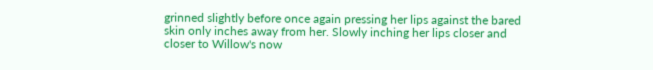grinned slightly before once again pressing her lips against the bared skin only inches away from her. Slowly inching her lips closer and closer to Willow's now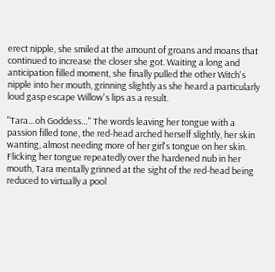erect nipple, she smiled at the amount of groans and moans that continued to increase the closer she got. Waiting a long and anticipation filled moment, she finally pulled the other Witch's nipple into her mouth, grinning slightly as she heard a particularly loud gasp escape Willow's lips as a result.

"Tara…oh Goddess…" The words leaving her tongue with a passion filled tone, the red-head arched herself slightly, her skin wanting, almost needing more of her girl's tongue on her skin. Flicking her tongue repeatedly over the hardened nub in her mouth, Tara mentally grinned at the sight of the red-head being reduced to virtually a pool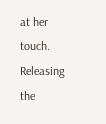at her touch. Releasing the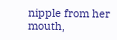nipple from her mouth,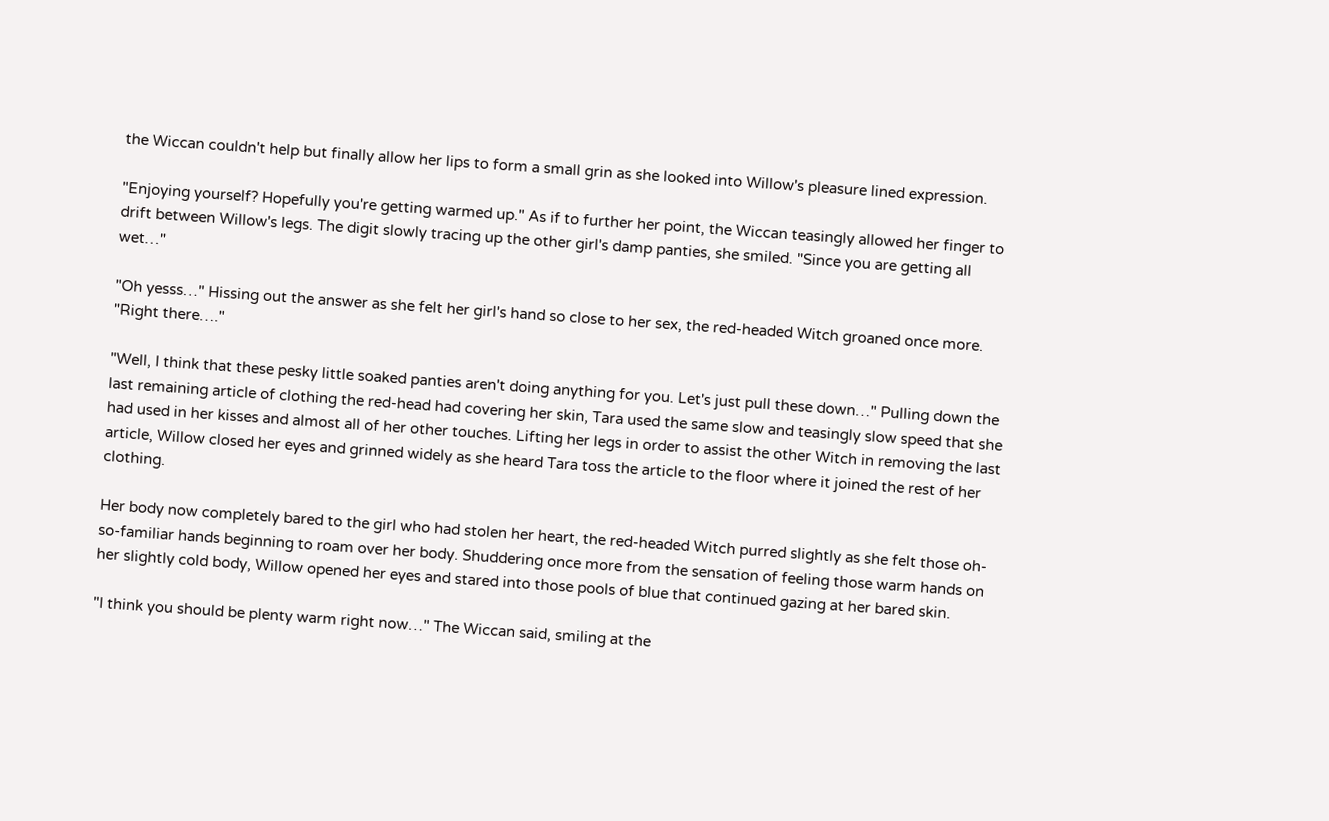the Wiccan couldn't help but finally allow her lips to form a small grin as she looked into Willow's pleasure lined expression.

"Enjoying yourself? Hopefully you're getting warmed up." As if to further her point, the Wiccan teasingly allowed her finger to drift between Willow's legs. The digit slowly tracing up the other girl's damp panties, she smiled. "Since you are getting all wet…"

"Oh yesss…" Hissing out the answer as she felt her girl's hand so close to her sex, the red-headed Witch groaned once more. "Right there…."

"Well, I think that these pesky little soaked panties aren't doing anything for you. Let's just pull these down…" Pulling down the last remaining article of clothing the red-head had covering her skin, Tara used the same slow and teasingly slow speed that she had used in her kisses and almost all of her other touches. Lifting her legs in order to assist the other Witch in removing the last article, Willow closed her eyes and grinned widely as she heard Tara toss the article to the floor where it joined the rest of her clothing.

Her body now completely bared to the girl who had stolen her heart, the red-headed Witch purred slightly as she felt those oh-so-familiar hands beginning to roam over her body. Shuddering once more from the sensation of feeling those warm hands on her slightly cold body, Willow opened her eyes and stared into those pools of blue that continued gazing at her bared skin.

"I think you should be plenty warm right now…" The Wiccan said, smiling at the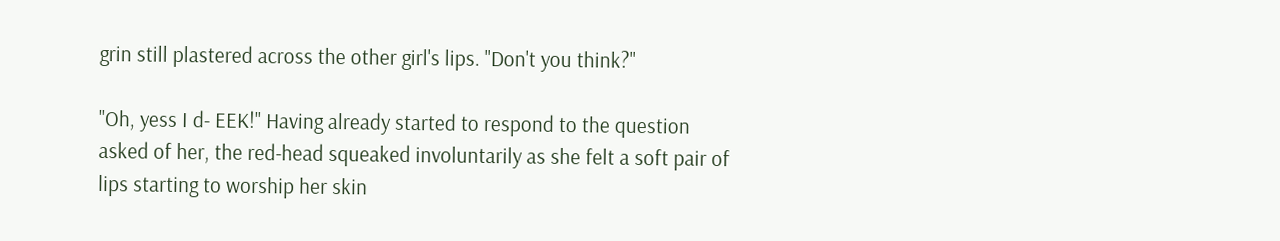grin still plastered across the other girl's lips. "Don't you think?"

"Oh, yess I d- EEK!" Having already started to respond to the question asked of her, the red-head squeaked involuntarily as she felt a soft pair of lips starting to worship her skin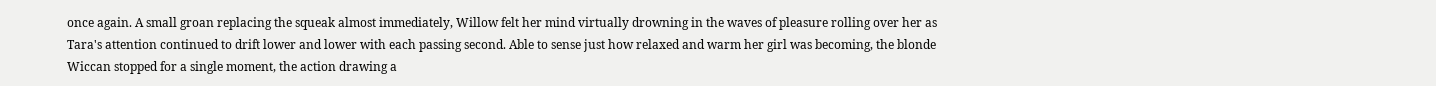once again. A small groan replacing the squeak almost immediately, Willow felt her mind virtually drowning in the waves of pleasure rolling over her as Tara's attention continued to drift lower and lower with each passing second. Able to sense just how relaxed and warm her girl was becoming, the blonde Wiccan stopped for a single moment, the action drawing a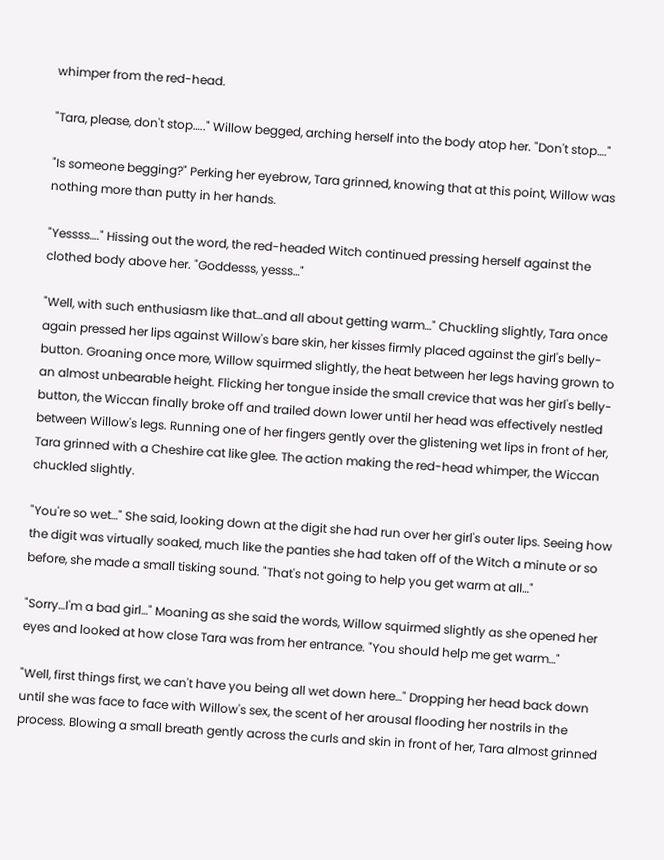whimper from the red-head.

"Tara, please, don't stop….." Willow begged, arching herself into the body atop her. "Don't stop…."

"Is someone begging?" Perking her eyebrow, Tara grinned, knowing that at this point, Willow was nothing more than putty in her hands.

"Yessss…." Hissing out the word, the red-headed Witch continued pressing herself against the clothed body above her. "Goddesss, yesss…"

"Well, with such enthusiasm like that…and all about getting warm…" Chuckling slightly, Tara once again pressed her lips against Willow's bare skin, her kisses firmly placed against the girl's belly-button. Groaning once more, Willow squirmed slightly, the heat between her legs having grown to an almost unbearable height. Flicking her tongue inside the small crevice that was her girl's belly-button, the Wiccan finally broke off and trailed down lower until her head was effectively nestled between Willow's legs. Running one of her fingers gently over the glistening wet lips in front of her, Tara grinned with a Cheshire cat like glee. The action making the red-head whimper, the Wiccan chuckled slightly.

"You're so wet…" She said, looking down at the digit she had run over her girl's outer lips. Seeing how the digit was virtually soaked, much like the panties she had taken off of the Witch a minute or so before, she made a small tisking sound. "That's not going to help you get warm at all…"

"Sorry…I'm a bad girl…" Moaning as she said the words, Willow squirmed slightly as she opened her eyes and looked at how close Tara was from her entrance. "You should help me get warm…"

"Well, first things first, we can't have you being all wet down here…" Dropping her head back down until she was face to face with Willow's sex, the scent of her arousal flooding her nostrils in the process. Blowing a small breath gently across the curls and skin in front of her, Tara almost grinned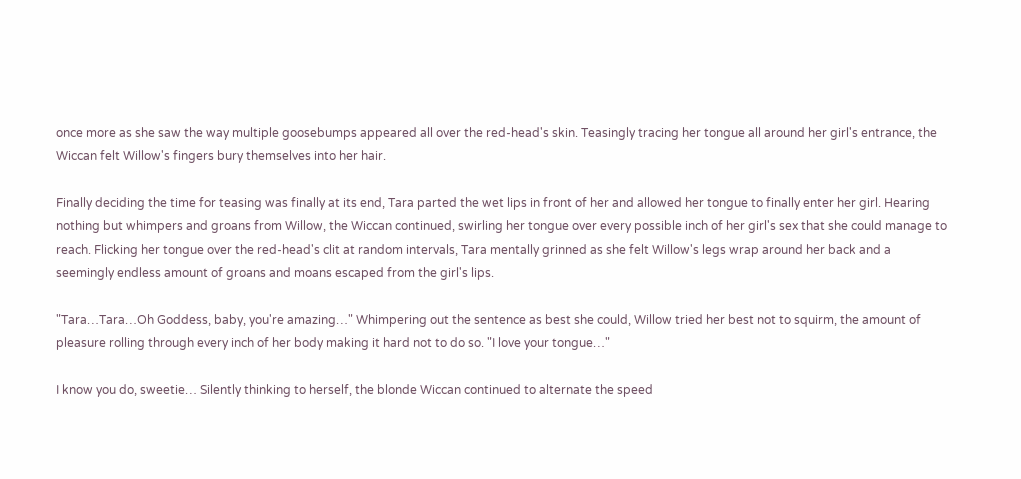once more as she saw the way multiple goosebumps appeared all over the red-head's skin. Teasingly tracing her tongue all around her girl's entrance, the Wiccan felt Willow's fingers bury themselves into her hair.

Finally deciding the time for teasing was finally at its end, Tara parted the wet lips in front of her and allowed her tongue to finally enter her girl. Hearing nothing but whimpers and groans from Willow, the Wiccan continued, swirling her tongue over every possible inch of her girl's sex that she could manage to reach. Flicking her tongue over the red-head's clit at random intervals, Tara mentally grinned as she felt Willow's legs wrap around her back and a seemingly endless amount of groans and moans escaped from the girl's lips.

"Tara…Tara…Oh Goddess, baby, you're amazing…" Whimpering out the sentence as best she could, Willow tried her best not to squirm, the amount of pleasure rolling through every inch of her body making it hard not to do so. "I love your tongue…"

I know you do, sweetie… Silently thinking to herself, the blonde Wiccan continued to alternate the speed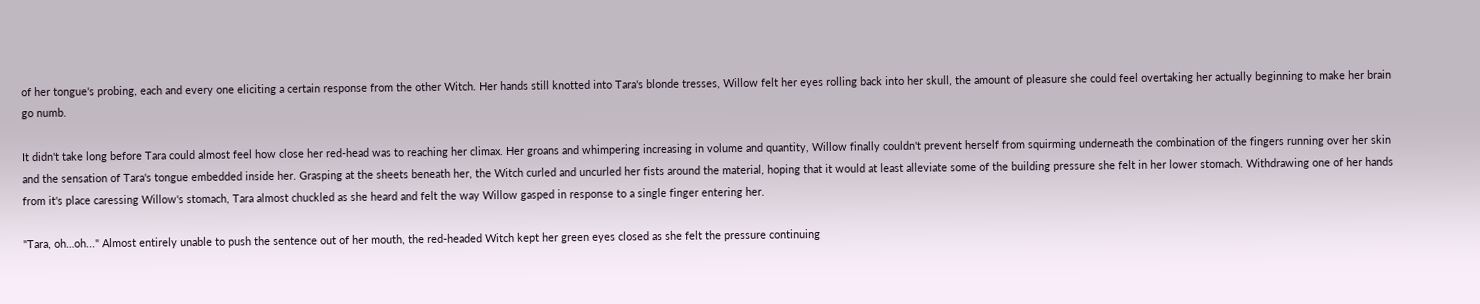of her tongue's probing, each and every one eliciting a certain response from the other Witch. Her hands still knotted into Tara's blonde tresses, Willow felt her eyes rolling back into her skull, the amount of pleasure she could feel overtaking her actually beginning to make her brain go numb.

It didn't take long before Tara could almost feel how close her red-head was to reaching her climax. Her groans and whimpering increasing in volume and quantity, Willow finally couldn't prevent herself from squirming underneath the combination of the fingers running over her skin and the sensation of Tara's tongue embedded inside her. Grasping at the sheets beneath her, the Witch curled and uncurled her fists around the material, hoping that it would at least alleviate some of the building pressure she felt in her lower stomach. Withdrawing one of her hands from it's place caressing Willow's stomach, Tara almost chuckled as she heard and felt the way Willow gasped in response to a single finger entering her.

"Tara, oh…oh..." Almost entirely unable to push the sentence out of her mouth, the red-headed Witch kept her green eyes closed as she felt the pressure continuing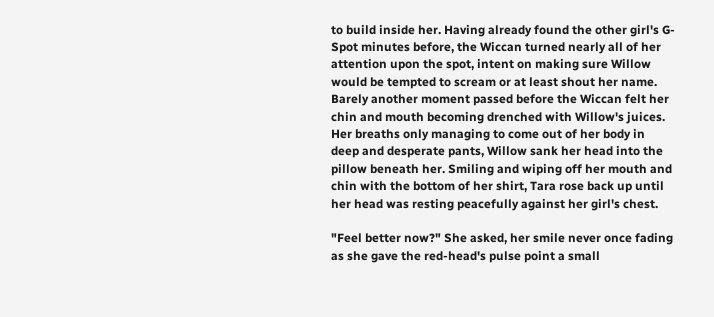to build inside her. Having already found the other girl's G-Spot minutes before, the Wiccan turned nearly all of her attention upon the spot, intent on making sure Willow would be tempted to scream or at least shout her name. Barely another moment passed before the Wiccan felt her chin and mouth becoming drenched with Willow's juices. Her breaths only managing to come out of her body in deep and desperate pants, Willow sank her head into the pillow beneath her. Smiling and wiping off her mouth and chin with the bottom of her shirt, Tara rose back up until her head was resting peacefully against her girl's chest.

"Feel better now?" She asked, her smile never once fading as she gave the red-head's pulse point a small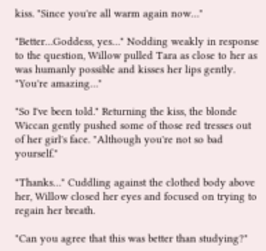kiss. "Since you're all warm again now…"

"Better…Goddess, yes…" Nodding weakly in response to the question, Willow pulled Tara as close to her as was humanly possible and kisses her lips gently. "You're amazing…"

"So I've been told." Returning the kiss, the blonde Wiccan gently pushed some of those red tresses out of her girl's face. "Although you're not so bad yourself."

"Thanks…" Cuddling against the clothed body above her, Willow closed her eyes and focused on trying to regain her breath.

"Can you agree that this was better than studying?"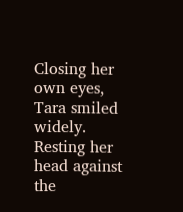Closing her own eyes, Tara smiled widely. Resting her head against the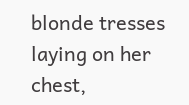blonde tresses laying on her chest,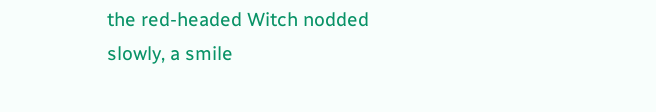the red-headed Witch nodded slowly, a smile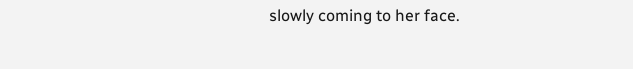slowly coming to her face.